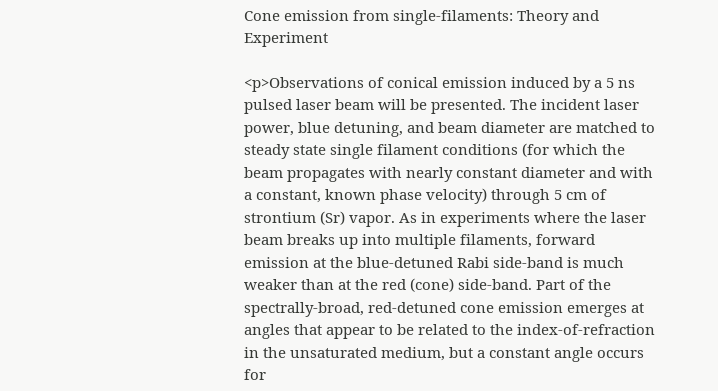Cone emission from single-filaments: Theory and Experiment

<p>Observations of conical emission induced by a 5 ns pulsed laser beam will be presented. The incident laser power, blue detuning, and beam diameter are matched to steady state single filament conditions (for which the beam propagates with nearly constant diameter and with a constant, known phase velocity) through 5 cm of strontium (Sr) vapor. As in experiments where the laser beam breaks up into multiple filaments, forward emission at the blue-detuned Rabi side-band is much weaker than at the red (cone) side-band. Part of the spectrally-broad, red-detuned cone emission emerges at angles that appear to be related to the index-of-refraction in the unsaturated medium, but a constant angle occurs for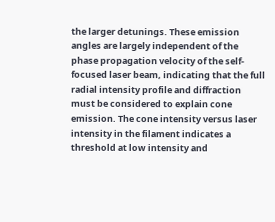the larger detunings. These emission angles are largely independent of the phase propagation velocity of the self-focused laser beam, indicating that the full radial intensity profile and diffraction must be considered to explain cone emission. The cone intensity versus laser intensity in the filament indicates a threshold at low intensity and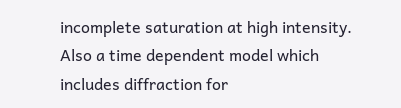incomplete saturation at high intensity. Also a time dependent model which includes diffraction for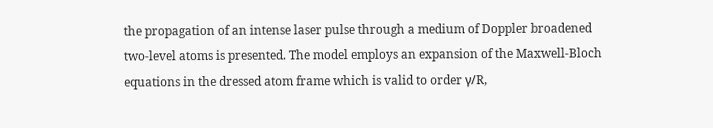the propagation of an intense laser pulse through a medium of Doppler broadened two-level atoms is presented. The model employs an expansion of the Maxwell-Bloch equations in the dressed atom frame which is valid to order γ/R,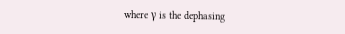where γ is the dephasing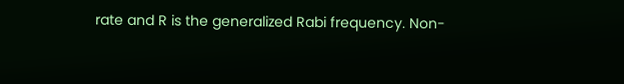rate and R is the generalized Rabi frequency. Non-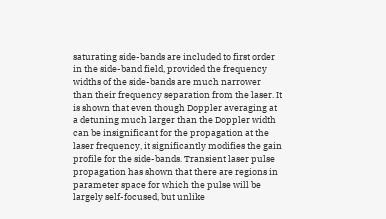saturating side-bands are included to first order in the side-band field, provided the frequency widths of the side-bands are much narrower than their frequency separation from the laser. It is shown that even though Doppler averaging at a detuning much larger than the Doppler width can be insignificant for the propagation at the laser frequency, it significantly modifies the gain profile for the side-bands. Transient laser pulse propagation has shown that there are regions in parameter space for which the pulse will be largely self-focused, but unlike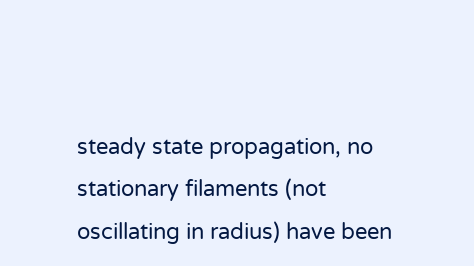steady state propagation, no stationary filaments (not oscillating in radius) have been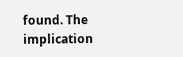found. The implication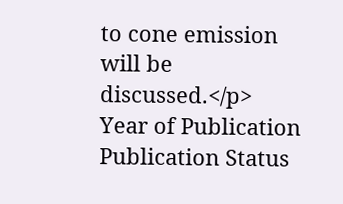to cone emission will be discussed.</p>
Year of Publication
Publication Status